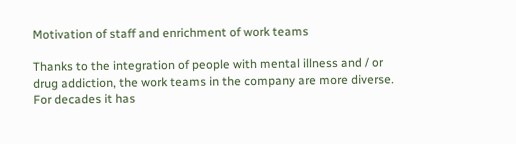Motivation of staff and enrichment of work teams

Thanks to the integration of people with mental illness and / or drug addiction, the work teams in the company are more diverse. For decades it has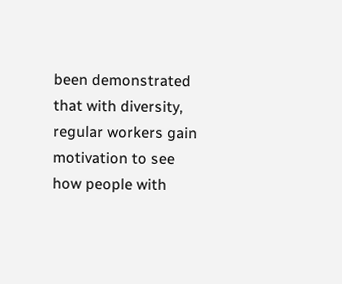been demonstrated that with diversity, regular workers gain motivation to see how people with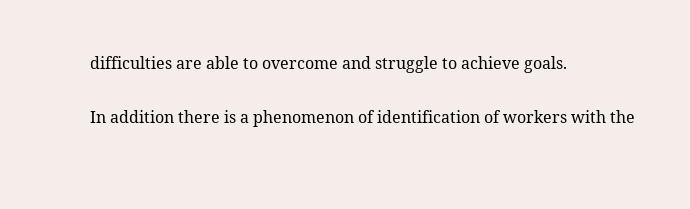difficulties are able to overcome and struggle to achieve goals.

In addition there is a phenomenon of identification of workers with the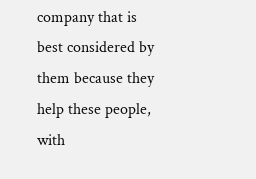company that is best considered by them because they help these people, with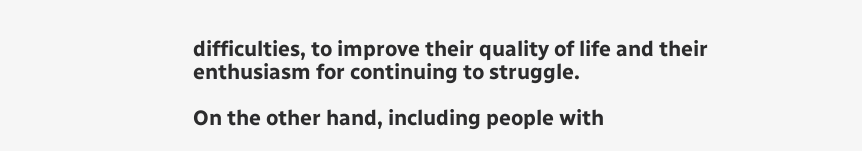difficulties, to improve their quality of life and their enthusiasm for continuing to struggle.

On the other hand, including people with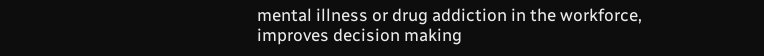mental illness or drug addiction in the workforce, improves decision making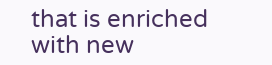that is enriched with new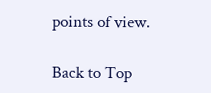points of view.

Back to Top